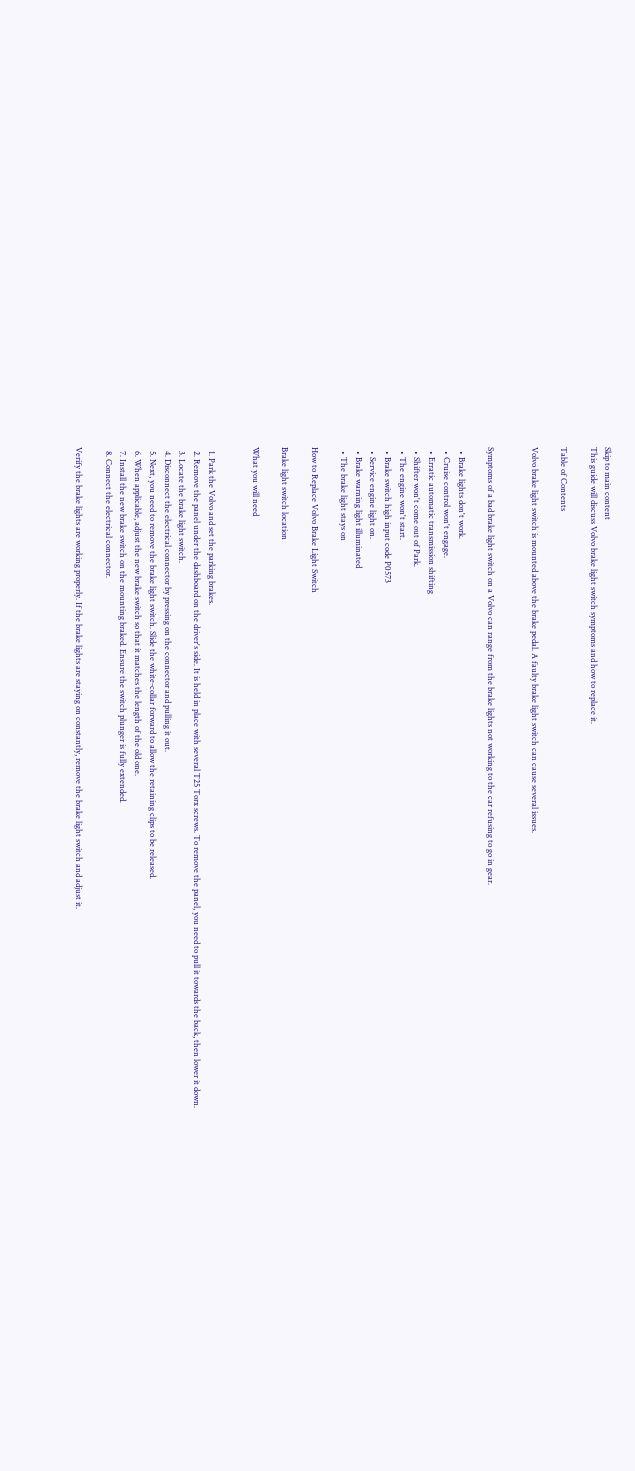Skip to main content
This guide will discuss Volvo brake light switch symptoms and how to replace it.

Table of Contents

Volvo brake light switch is mounted above the brake pedal. A faulty brake light switch can cause several issues.


Symptoms of a bad brake light switch on a Volvo can range from the brake lights not working to the car refusing to go in gear.

  • Brake lights don't work.
  • Cruise control won't engage.
  • Erratic automatic transmission shifting
  • Shifter won't come out of Park.
  • The engine won't start.
  • Brake switch high input code P0573
  • Service engine light on.
  • Brake warning light illuminated
  • The brake light stays on

How to Replace Volvo Brake Light Switch

Brake light switch location

What you will need


  1. Park the Volvo and set the parking brakes.
  2. Remove the panel under the dashboard on the driver's side. It is held in place with several T25 Torx screws. To remove the panel, you need to pull it towards the back, then lower it down.
  3. Locate the brake light switch.
  4. Disconnect the electrical connector by pressing on the connector and pulling it out.
  5. Next, you need to remove the brake light switch. Slide the white-collar forward to allow the retaining clips to be released.
  6. When applicable, adjust the new brake switch so that it matches the length of the old one.
  7. Install the new brake switch on the mounting braked. Ensure the switch plunger is fully extended.
  8. Connect the electrical connector.

Verify the brake lights are working properly. If the brake lights are staying on constantly, remove the brake light switch and adjust it.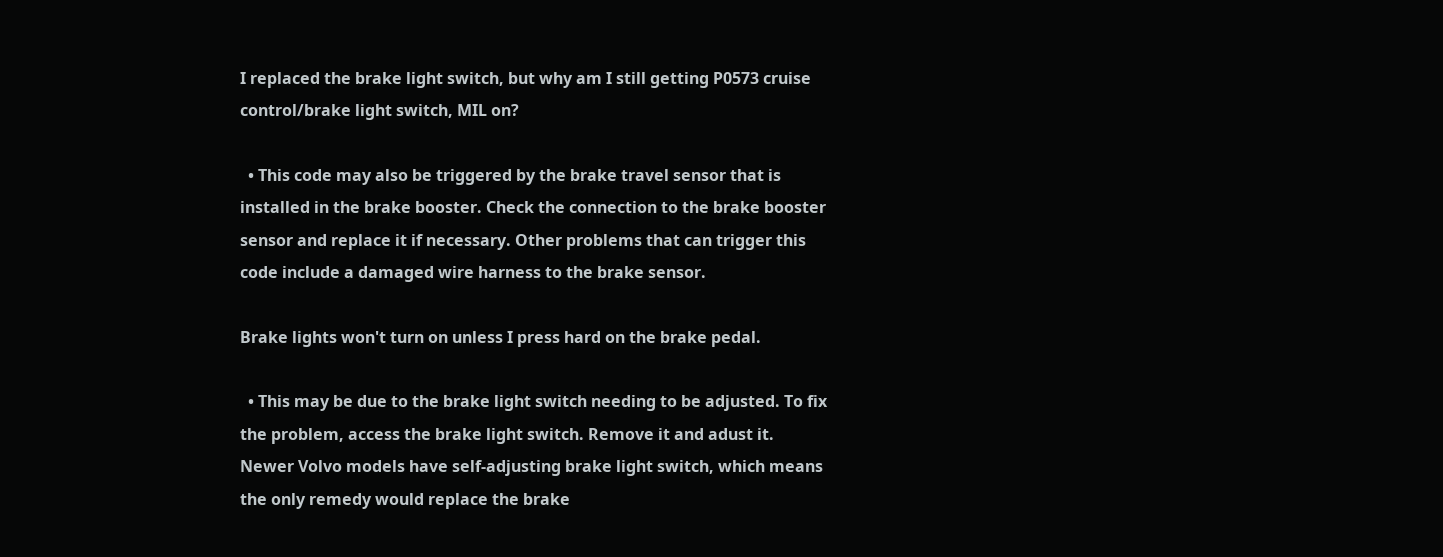I replaced the brake light switch, but why am I still getting P0573 cruise control/brake light switch, MIL on?

  • This code may also be triggered by the brake travel sensor that is installed in the brake booster. Check the connection to the brake booster sensor and replace it if necessary. Other problems that can trigger this code include a damaged wire harness to the brake sensor.

Brake lights won't turn on unless I press hard on the brake pedal.

  • This may be due to the brake light switch needing to be adjusted. To fix the problem, access the brake light switch. Remove it and adust it. Newer Volvo models have self-adjusting brake light switch, which means the only remedy would replace the brake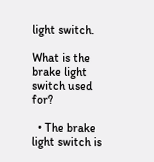light switch.

What is the brake light switch used for?

  • The brake light switch is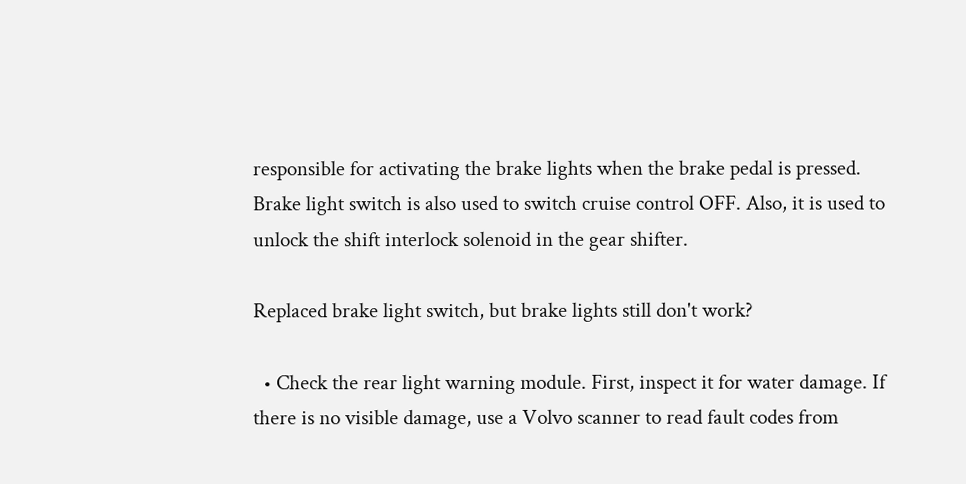responsible for activating the brake lights when the brake pedal is pressed. Brake light switch is also used to switch cruise control OFF. Also, it is used to unlock the shift interlock solenoid in the gear shifter.

Replaced brake light switch, but brake lights still don't work?

  • Check the rear light warning module. First, inspect it for water damage. If there is no visible damage, use a Volvo scanner to read fault codes from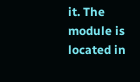it. The module is located in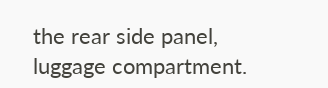the rear side panel, luggage compartment.